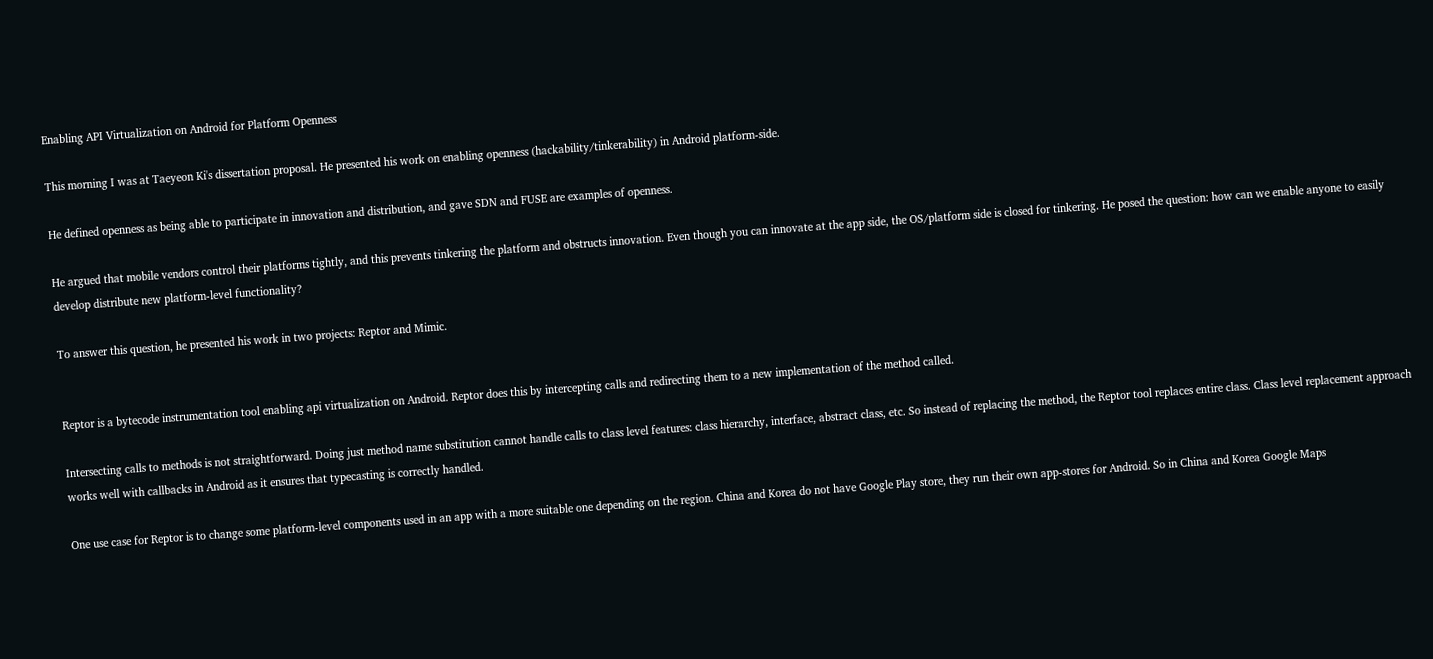Enabling API Virtualization on Android for Platform Openness

This morning I was at Taeyeon Ki's dissertation proposal. He presented his work on enabling openness (hackability/tinkerability) in Android platform-side.

He defined openness as being able to participate in innovation and distribution, and gave SDN and FUSE are examples of openness.

He argued that mobile vendors control their platforms tightly, and this prevents tinkering the platform and obstructs innovation. Even though you can innovate at the app side, the OS/platform side is closed for tinkering. He posed the question: how can we enable anyone to easily develop distribute new platform-level functionality?

To answer this question, he presented his work in two projects: Reptor and Mimic.


Reptor is a bytecode instrumentation tool enabling api virtualization on Android. Reptor does this by intercepting calls and redirecting them to a new implementation of the method called.

Intersecting calls to methods is not straightforward. Doing just method name substitution cannot handle calls to class level features: class hierarchy, interface, abstract class, etc. So instead of replacing the method, the Reptor tool replaces entire class. Class level replacement approach works well with callbacks in Android as it ensures that typecasting is correctly handled.

One use case for Reptor is to change some platform-level components used in an app with a more suitable one depending on the region. China and Korea do not have Google Play store, they run their own app-stores for Android. So in China and Korea Google Maps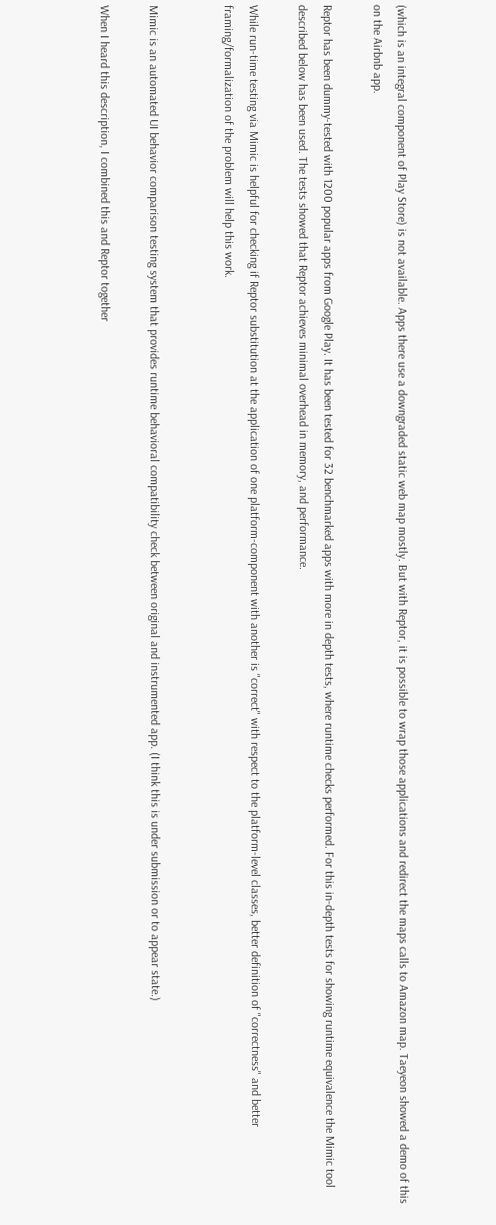(which is an integral component of Play Store) is not available. Apps there use a downgraded static web map mostly. But with Reptor, it is possible to wrap those applications and redirect the maps calls to Amazon map. Taeyeon showed a demo of this on the Airbnb app.

Reptor has been dummy-tested with 1200 popular apps from Google Play. It has been tested for 32 benchmarked apps with more in depth tests, where runtime checks performed. For this in-depth tests for showing runtime equivalence the Mimic tool described below has been used. The tests showed that Reptor achieves minimal overhead in memory, and performance.

While run-time testing via Mimic is helpful for checking if Reptor substitution at the application of one platform-component with another is "correct" with respect to the platform-level classes, better definition of "correctness" and better framing/formalization of the problem will help this work.


Mimic is an automated UI behavior comparison testing system that provides runtime behavioral compatibility check between original and instrumented app. (I think this is under submission or to appear state.)

When I heard this description, I combined this and Reptor together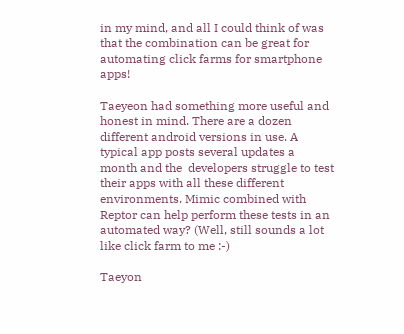in my mind, and all I could think of was that the combination can be great for automating click farms for smartphone apps!

Taeyeon had something more useful and honest in mind. There are a dozen different android versions in use. A typical app posts several updates a month and the  developers struggle to test their apps with all these different environments. Mimic combined with Reptor can help perform these tests in an automated way? (Well, still sounds a lot like click farm to me :-)

Taeyon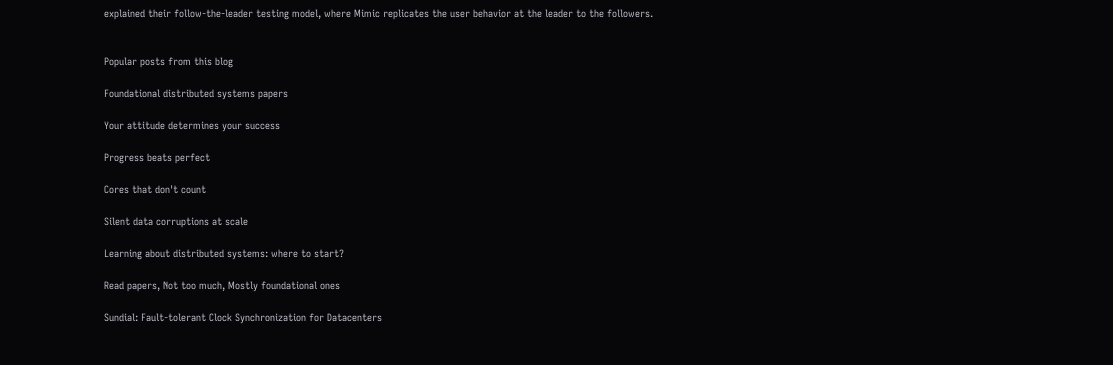explained their follow-the-leader testing model, where Mimic replicates the user behavior at the leader to the followers.


Popular posts from this blog

Foundational distributed systems papers

Your attitude determines your success

Progress beats perfect

Cores that don't count

Silent data corruptions at scale

Learning about distributed systems: where to start?

Read papers, Not too much, Mostly foundational ones

Sundial: Fault-tolerant Clock Synchronization for Datacenters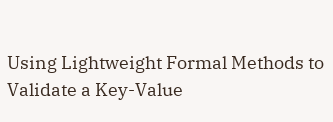Using Lightweight Formal Methods to Validate a Key-Value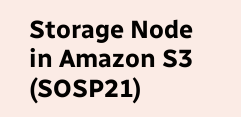Storage Node in Amazon S3 (SOSP21)